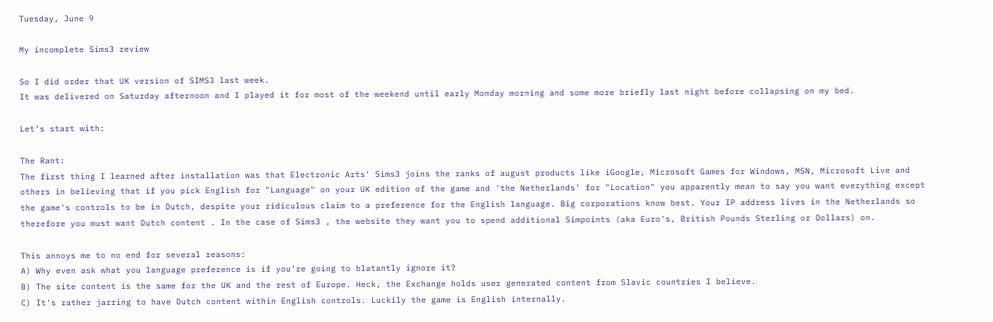Tuesday, June 9

My incomplete Sims3 review

So I did order that UK version of SIMS3 last week.
It was delivered on Saturday afternoon and I played it for most of the weekend until early Monday morning and some more briefly last night before collapsing on my bed.

Let's start with:

The Rant:
The first thing I learned after installation was that Electronic Arts' Sims3 joins the ranks of august products like iGoogle, Microsoft Games for Windows, MSN, Microsoft Live and others in believing that if you pick English for "Language" on your UK edition of the game and 'the Netherlands' for "Location" you apparently mean to say you want everything except the game's controls to be in Dutch, despite your ridiculous claim to a preference for the English language. Big corporations know best. Your IP address lives in the Netherlands so therefore you must want Dutch content . In the case of Sims3 , the website they want you to spend additional Simpoints (aka Euro's, British Pounds Sterling or Dollars) on.

This annoys me to no end for several reasons:
A) Why even ask what you language preference is if you're going to blatantly ignore it?
B) The site content is the same for the UK and the rest of Europe. Heck, the Exchange holds user generated content from Slavic countries I believe.
C) It's rather jarring to have Dutch content within English controls. Luckily the game is English internally.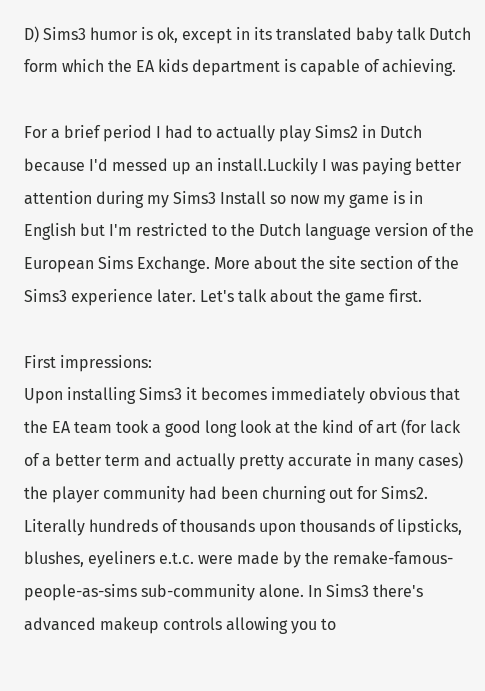D) Sims3 humor is ok, except in its translated baby talk Dutch form which the EA kids department is capable of achieving.

For a brief period I had to actually play Sims2 in Dutch because I'd messed up an install.Luckily I was paying better attention during my Sims3 Install so now my game is in English but I'm restricted to the Dutch language version of the European Sims Exchange. More about the site section of the Sims3 experience later. Let's talk about the game first.

First impressions:
Upon installing Sims3 it becomes immediately obvious that the EA team took a good long look at the kind of art (for lack of a better term and actually pretty accurate in many cases) the player community had been churning out for Sims2.
Literally hundreds of thousands upon thousands of lipsticks, blushes, eyeliners e.t.c. were made by the remake-famous-people-as-sims sub-community alone. In Sims3 there's advanced makeup controls allowing you to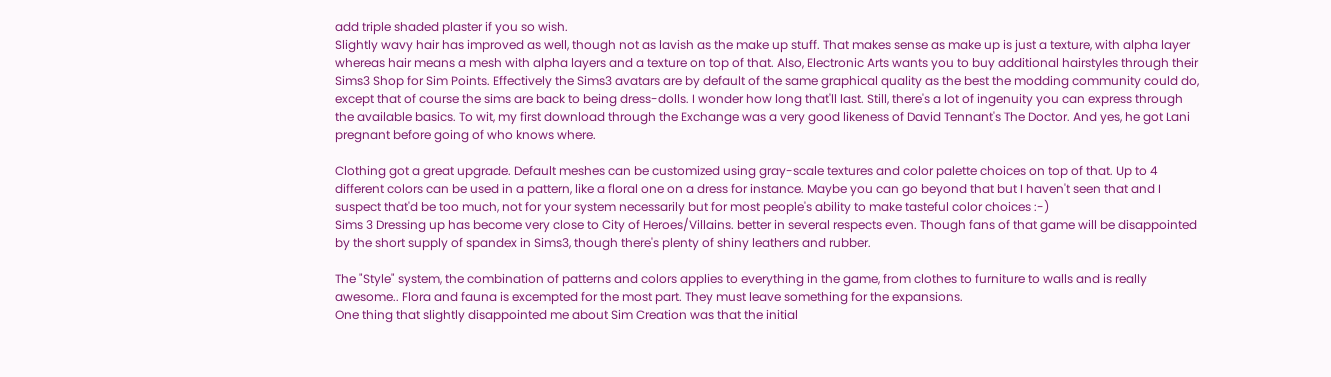add triple shaded plaster if you so wish.
Slightly wavy hair has improved as well, though not as lavish as the make up stuff. That makes sense as make up is just a texture, with alpha layer whereas hair means a mesh with alpha layers and a texture on top of that. Also, Electronic Arts wants you to buy additional hairstyles through their Sims3 Shop for Sim Points. Effectively the Sims3 avatars are by default of the same graphical quality as the best the modding community could do, except that of course the sims are back to being dress-dolls. I wonder how long that'll last. Still, there's a lot of ingenuity you can express through the available basics. To wit, my first download through the Exchange was a very good likeness of David Tennant's The Doctor. And yes, he got Lani pregnant before going of who knows where.

Clothing got a great upgrade. Default meshes can be customized using gray-scale textures and color palette choices on top of that. Up to 4 different colors can be used in a pattern, like a floral one on a dress for instance. Maybe you can go beyond that but I haven't seen that and I suspect that'd be too much, not for your system necessarily but for most people's ability to make tasteful color choices :-)
Sims 3 Dressing up has become very close to City of Heroes/Villains. better in several respects even. Though fans of that game will be disappointed by the short supply of spandex in Sims3, though there's plenty of shiny leathers and rubber.

The "Style" system, the combination of patterns and colors applies to everything in the game, from clothes to furniture to walls and is really awesome.. Flora and fauna is excempted for the most part. They must leave something for the expansions.
One thing that slightly disappointed me about Sim Creation was that the initial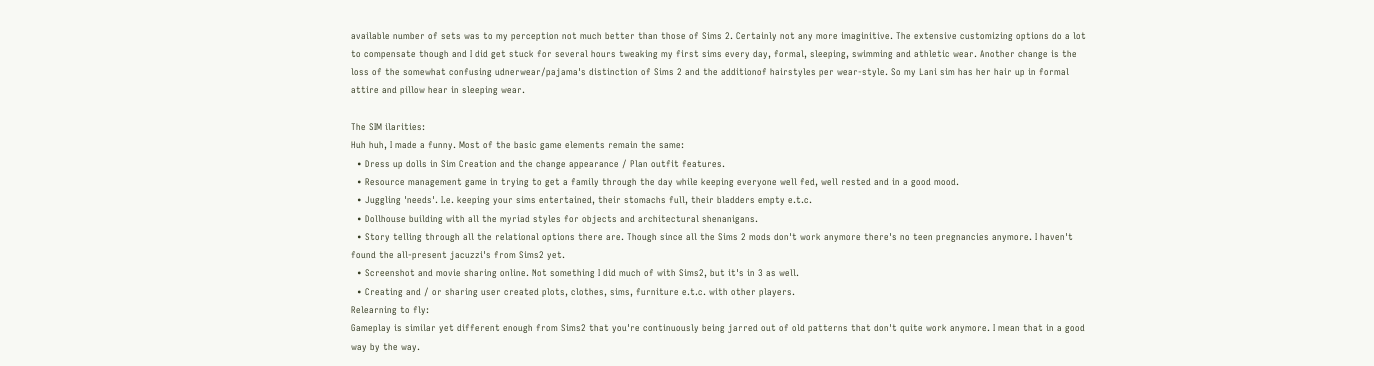available number of sets was to my perception not much better than those of Sims 2. Certainly not any more imaginitive. The extensive customizing options do a lot to compensate though and I did get stuck for several hours tweaking my first sims every day, formal, sleeping, swimming and athletic wear. Another change is the loss of the somewhat confusing udnerwear/pajama's distinction of Sims 2 and the additionof hairstyles per wear-style. So my Lani sim has her hair up in formal attire and pillow hear in sleeping wear.

The SIM ilarities:
Huh huh, I made a funny. Most of the basic game elements remain the same:
  • Dress up dolls in Sim Creation and the change appearance / Plan outfit features.
  • Resource management game in trying to get a family through the day while keeping everyone well fed, well rested and in a good mood.
  • Juggling 'needs'. I.e. keeping your sims entertained, their stomachs full, their bladders empty e.t.c.
  • Dollhouse building with all the myriad styles for objects and architectural shenanigans.
  • Story telling through all the relational options there are. Though since all the Sims 2 mods don't work anymore there's no teen pregnancies anymore. I haven't found the all-present jacuzzi's from Sims2 yet.
  • Screenshot and movie sharing online. Not something I did much of with Sims2, but it's in 3 as well.
  • Creating and / or sharing user created plots, clothes, sims, furniture e.t.c. with other players.
Relearning to fly:
Gameplay is similar yet different enough from Sims2 that you're continuously being jarred out of old patterns that don't quite work anymore. I mean that in a good way by the way.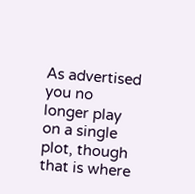As advertised you no longer play on a single plot, though that is where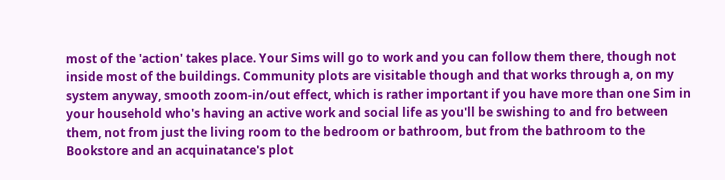most of the 'action' takes place. Your Sims will go to work and you can follow them there, though not inside most of the buildings. Community plots are visitable though and that works through a, on my system anyway, smooth zoom-in/out effect, which is rather important if you have more than one Sim in your household who's having an active work and social life as you'll be swishing to and fro between them, not from just the living room to the bedroom or bathroom, but from the bathroom to the Bookstore and an acquinatance's plot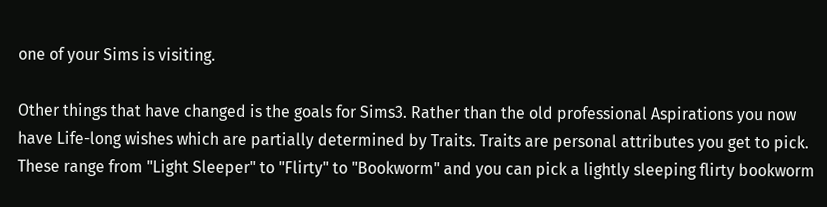one of your Sims is visiting.

Other things that have changed is the goals for Sims3. Rather than the old professional Aspirations you now have Life-long wishes which are partially determined by Traits. Traits are personal attributes you get to pick. These range from "Light Sleeper" to "Flirty" to "Bookworm" and you can pick a lightly sleeping flirty bookworm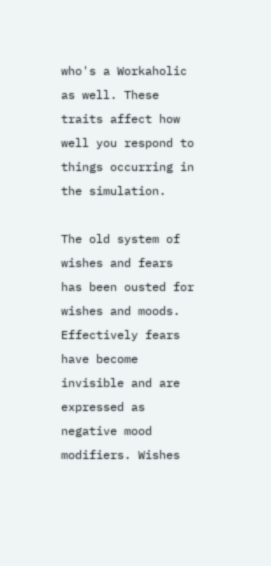who's a Workaholic as well. These traits affect how well you respond to things occurring in the simulation.

The old system of wishes and fears has been ousted for wishes and moods. Effectively fears have become invisible and are expressed as negative mood modifiers. Wishes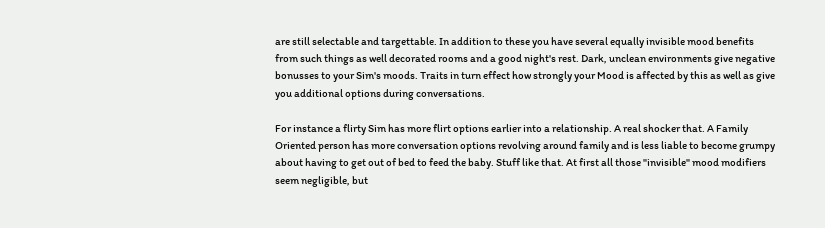are still selectable and targettable. In addition to these you have several equally invisible mood benefits from such things as well decorated rooms and a good night's rest. Dark, unclean environments give negative bonusses to your Sim's moods. Traits in turn effect how strongly your Mood is affected by this as well as give you additional options during conversations.

For instance a flirty Sim has more flirt options earlier into a relationship. A real shocker that. A Family Oriented person has more conversation options revolving around family and is less liable to become grumpy about having to get out of bed to feed the baby. Stuff like that. At first all those "invisible" mood modifiers seem negligible, but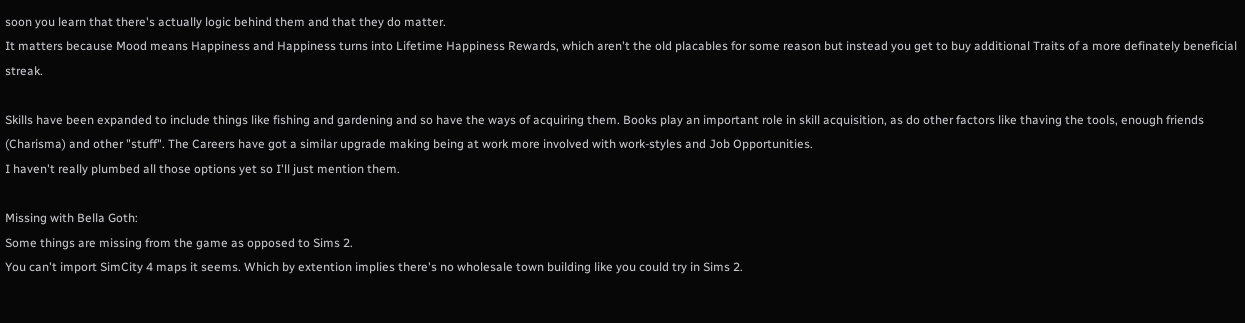soon you learn that there's actually logic behind them and that they do matter.
It matters because Mood means Happiness and Happiness turns into Lifetime Happiness Rewards, which aren't the old placables for some reason but instead you get to buy additional Traits of a more definately beneficial streak.

Skills have been expanded to include things like fishing and gardening and so have the ways of acquiring them. Books play an important role in skill acquisition, as do other factors like thaving the tools, enough friends (Charisma) and other "stuff". The Careers have got a similar upgrade making being at work more involved with work-styles and Job Opportunities.
I haven't really plumbed all those options yet so I'll just mention them.

Missing with Bella Goth:
Some things are missing from the game as opposed to Sims 2.
You can't import SimCity 4 maps it seems. Which by extention implies there's no wholesale town building like you could try in Sims 2.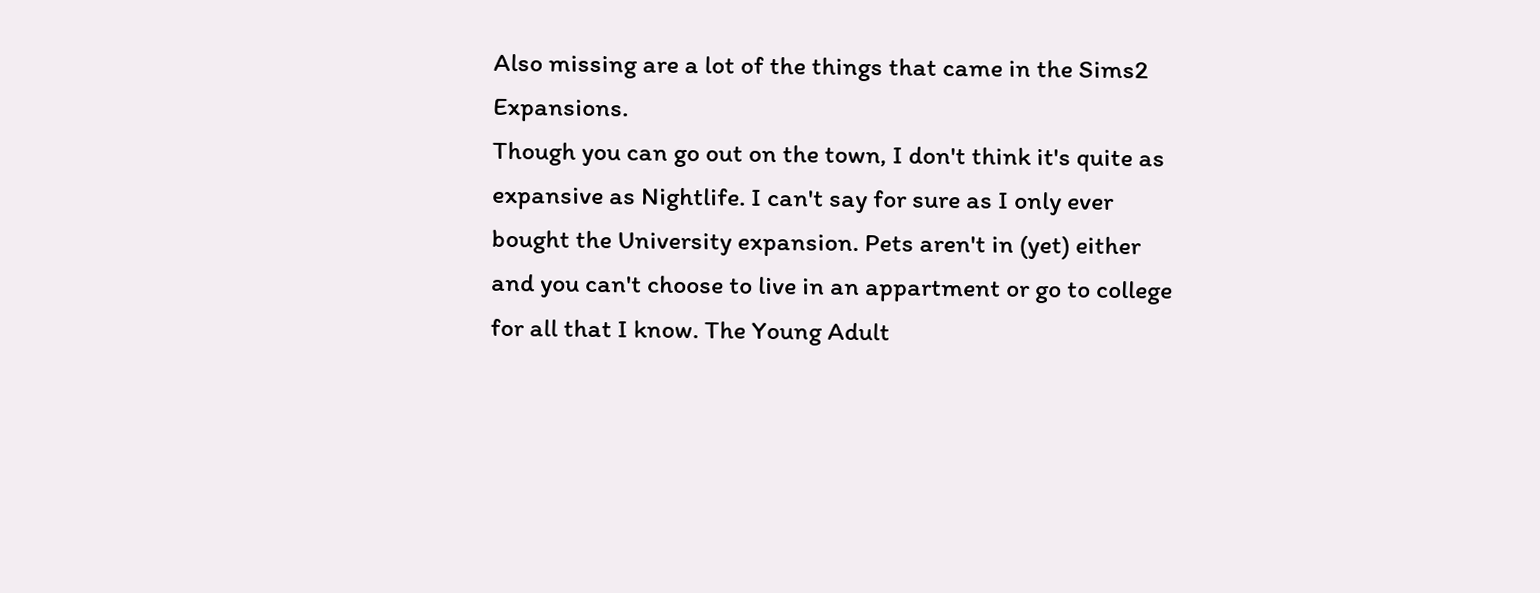Also missing are a lot of the things that came in the Sims2 Expansions.
Though you can go out on the town, I don't think it's quite as expansive as Nightlife. I can't say for sure as I only ever bought the University expansion. Pets aren't in (yet) either and you can't choose to live in an appartment or go to college for all that I know. The Young Adult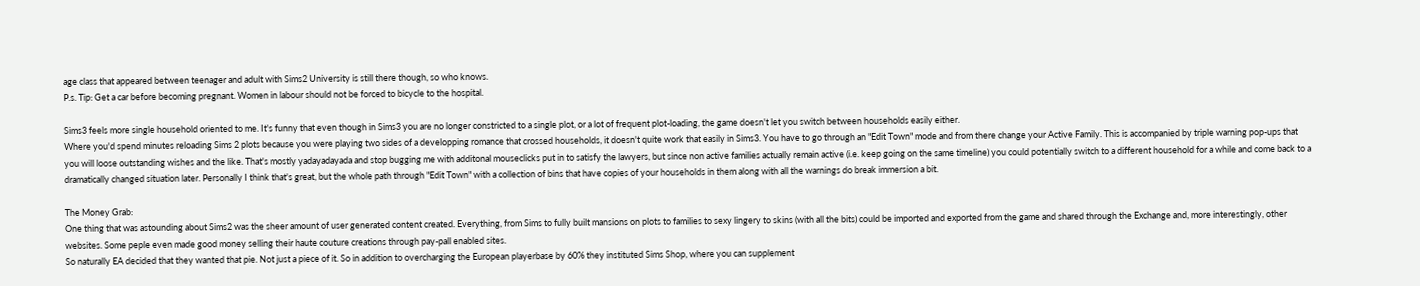age class that appeared between teenager and adult with Sims2 University is still there though, so who knows.
P.s. Tip: Get a car before becoming pregnant. Women in labour should not be forced to bicycle to the hospital.

Sims3 feels more single household oriented to me. It's funny that even though in Sims3 you are no longer constricted to a single plot, or a lot of frequent plot-loading, the game doesn't let you switch between households easily either.
Where you'd spend minutes reloading Sims 2 plots because you were playing two sides of a developping romance that crossed households, it doesn't quite work that easily in Sims3. You have to go through an "Edit Town" mode and from there change your Active Family. This is accompanied by triple warning pop-ups that you will loose outstanding wishes and the like. That's mostly yadayadayada and stop bugging me with additonal mouseclicks put in to satisfy the lawyers, but since non active families actually remain active (i.e. keep going on the same timeline) you could potentially switch to a different household for a while and come back to a dramatically changed situation later. Personally I think that's great, but the whole path through "Edit Town" with a collection of bins that have copies of your households in them along with all the warnings do break immersion a bit.

The Money Grab:
One thing that was astounding about Sims2 was the sheer amount of user generated content created. Everything, from Sims to fully built mansions on plots to families to sexy lingery to skins (with all the bits) could be imported and exported from the game and shared through the Exchange and, more interestingly, other websites. Some peple even made good money selling their haute couture creations through pay-pall enabled sites.
So naturally EA decided that they wanted that pie. Not just a piece of it. So in addition to overcharging the European playerbase by 60% they instituted Sims Shop, where you can supplement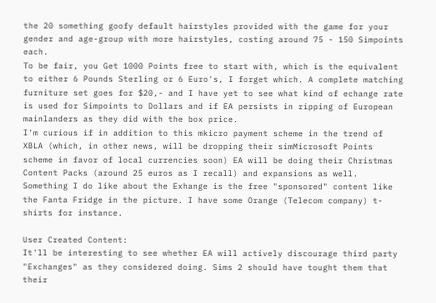the 20 something goofy default hairstyles provided with the game for your gender and age-group with more hairstyles, costing around 75 - 150 Simpoints each.
To be fair, you Get 1000 Points free to start with, which is the equivalent to either 6 Pounds Sterling or 6 Euro's, I forget which. A complete matching furniture set goes for $20,- and I have yet to see what kind of echange rate is used for Simpoints to Dollars and if EA persists in ripping of European mainlanders as they did with the box price.
I'm curious if in addition to this mkicro payment scheme in the trend of XBLA (which, in other news, will be dropping their simMicrosoft Points scheme in favor of local currencies soon) EA will be doing their Christmas Content Packs (around 25 euros as I recall) and expansions as well.
Something I do like about the Exhange is the free "sponsored" content like the Fanta Fridge in the picture. I have some Orange (Telecom company) t-shirts for instance.

User Created Content:
It'll be interesting to see whether EA will actively discourage third party "Exchanges" as they considered doing. Sims 2 should have tought them that their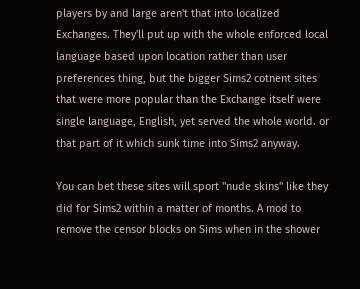players by and large aren't that into localized Exchanges. They'll put up with the whole enforced local language based upon location rather than user preferences thing, but the bigger Sims2 cotnent sites that were more popular than the Exchange itself were single language, English, yet served the whole world. or that part of it which sunk time into Sims2 anyway.

You can bet these sites will sport "nude skins" like they did for Sims2 within a matter of months. A mod to remove the censor blocks on Sims when in the shower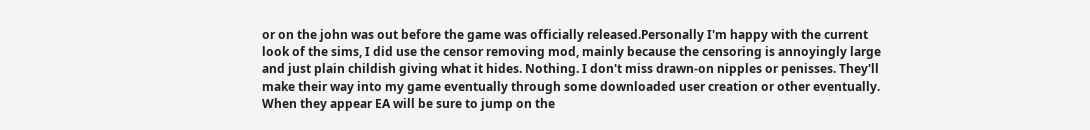or on the john was out before the game was officially released.Personally I'm happy with the current look of the sims, I did use the censor removing mod, mainly because the censoring is annoyingly large and just plain childish giving what it hides. Nothing. I don't miss drawn-on nipples or penisses. They'll make their way into my game eventually through some downloaded user creation or other eventually. When they appear EA will be sure to jump on the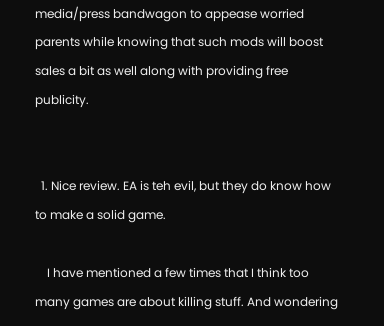media/press bandwagon to appease worried parents while knowing that such mods will boost sales a bit as well along with providing free publicity.


  1. Nice review. EA is teh evil, but they do know how to make a solid game.

    I have mentioned a few times that I think too many games are about killing stuff. And wondering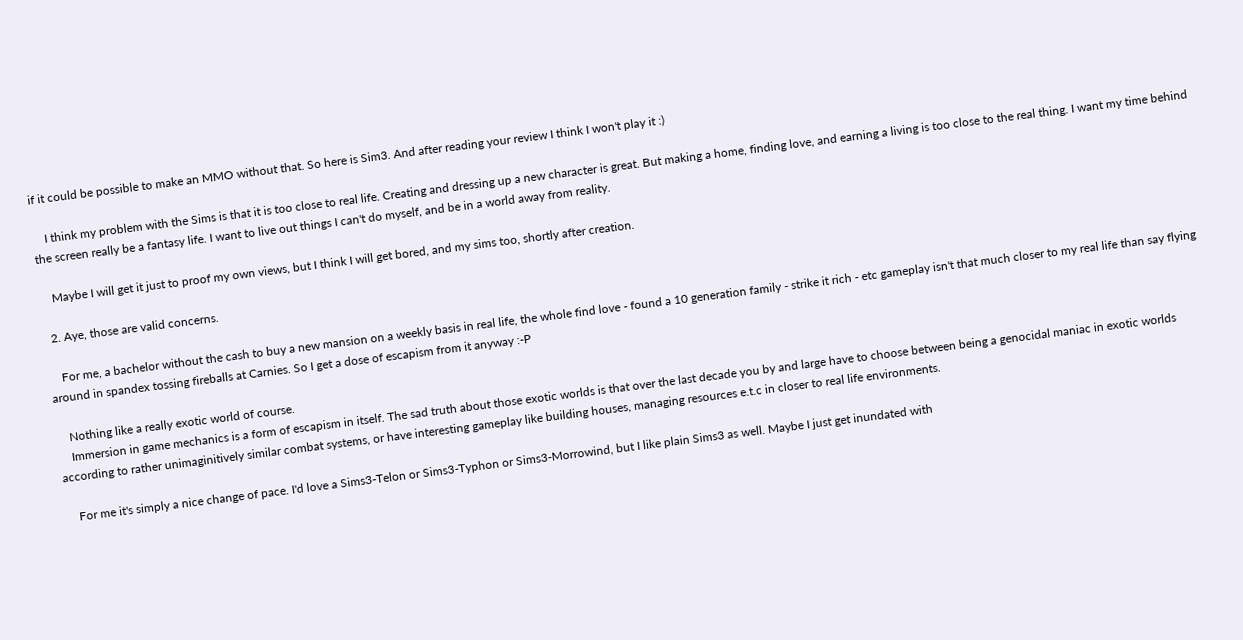if it could be possible to make an MMO without that. So here is Sim3. And after reading your review I think I won't play it :)

    I think my problem with the Sims is that it is too close to real life. Creating and dressing up a new character is great. But making a home, finding love, and earning a living is too close to the real thing. I want my time behind the screen really be a fantasy life. I want to live out things I can't do myself, and be in a world away from reality.

    Maybe I will get it just to proof my own views, but I think I will get bored, and my sims too, shortly after creation.

  2. Aye, those are valid concerns.

    For me, a bachelor without the cash to buy a new mansion on a weekly basis in real life, the whole find love - found a 10 generation family - strike it rich - etc gameplay isn't that much closer to my real life than say flying around in spandex tossing fireballs at Carnies. So I get a dose of escapism from it anyway :-P

    Nothing like a really exotic world of course.
    Immersion in game mechanics is a form of escapism in itself. The sad truth about those exotic worlds is that over the last decade you by and large have to choose between being a genocidal maniac in exotic worlds according to rather unimaginitively similar combat systems, or have interesting gameplay like building houses, managing resources e.t.c in closer to real life environments.

    For me it's simply a nice change of pace. I'd love a Sims3-Telon or Sims3-Typhon or Sims3-Morrowind, but I like plain Sims3 as well. Maybe I just get inundated with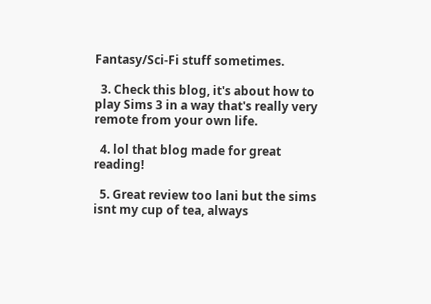Fantasy/Sci-Fi stuff sometimes.

  3. Check this blog, it's about how to play Sims 3 in a way that's really very remote from your own life.

  4. lol that blog made for great reading!

  5. Great review too lani but the sims isnt my cup of tea, always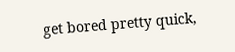get bored pretty quick,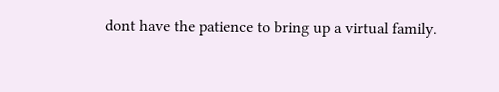dont have the patience to bring up a virtual family.